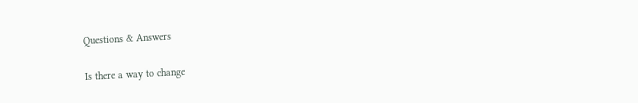Questions & Answers

Is there a way to change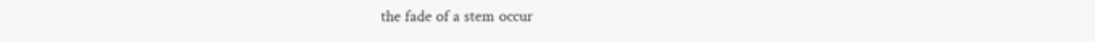the fade of a stem occur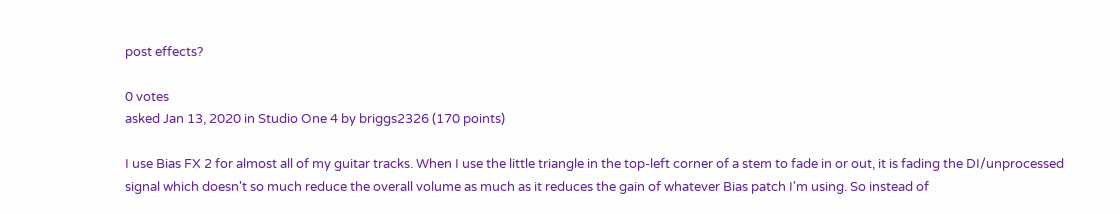post effects?

0 votes
asked Jan 13, 2020 in Studio One 4 by briggs2326 (170 points)

I use Bias FX 2 for almost all of my guitar tracks. When I use the little triangle in the top-left corner of a stem to fade in or out, it is fading the DI/unprocessed signal which doesn't so much reduce the overall volume as much as it reduces the gain of whatever Bias patch I'm using. So instead of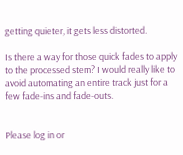getting quieter, it gets less distorted.

Is there a way for those quick fades to apply to the processed stem? I would really like to avoid automating an entire track just for a few fade-ins and fade-outs.


Please log in or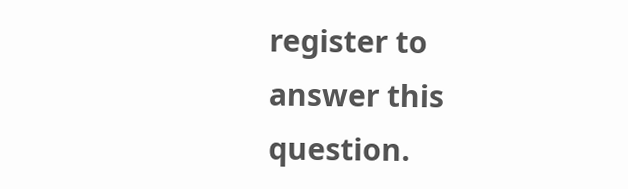register to answer this question.